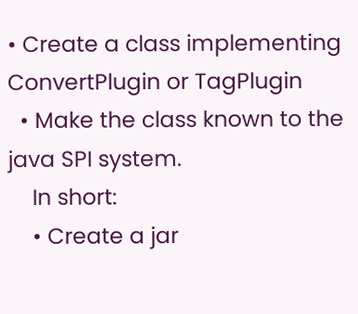• Create a class implementing ConvertPlugin or TagPlugin
  • Make the class known to the java SPI system.
    In short:
    • Create a jar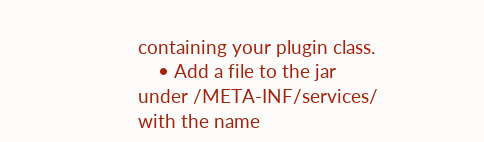containing your plugin class.
    • Add a file to the jar under /META-INF/services/ with the name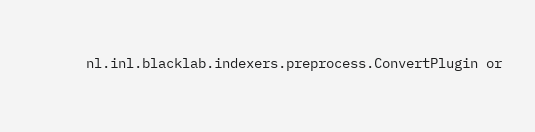nl.inl.blacklab.indexers.preprocess.ConvertPlugin or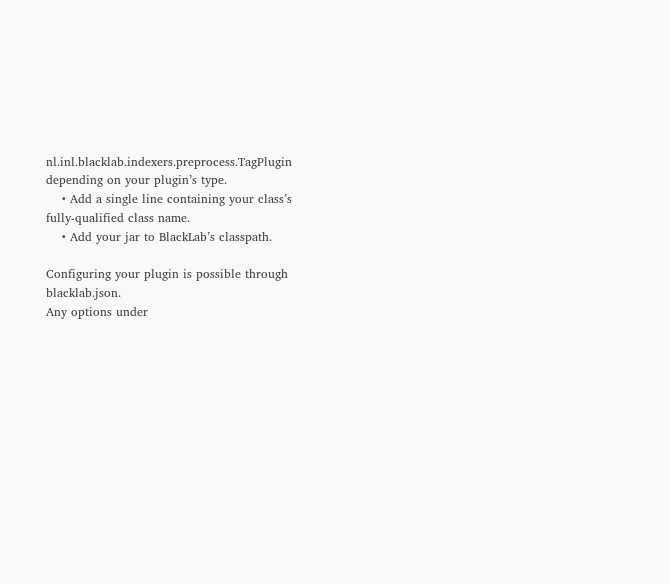nl.inl.blacklab.indexers.preprocess.TagPlugin depending on your plugin’s type.
    • Add a single line containing your class’s fully-qualified class name.
    • Add your jar to BlackLab’s classpath.

Configuring your plugin is possible through blacklab.json.
Any options under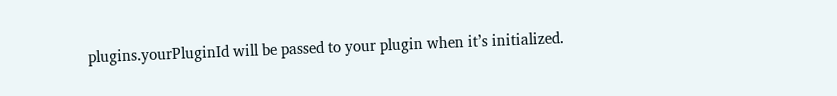plugins.yourPluginId will be passed to your plugin when it’s initialized.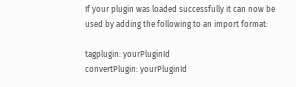If your plugin was loaded successfully it can now be used by adding the following to an import format:

tagplugin: yourPluginId
convertPlugin: yourPluginId